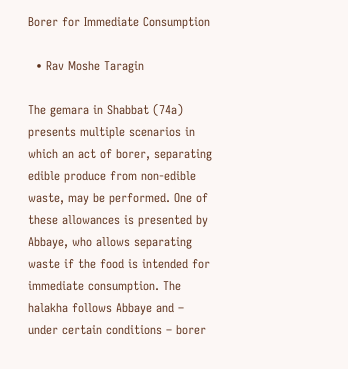Borer for Immediate Consumption

  • Rav Moshe Taragin

The gemara in Shabbat (74a) presents multiple scenarios in which an act of borer, separating edible produce from non-edible waste, may be performed. One of these allowances is presented by Abbaye, who allows separating waste if the food is intended for immediate consumption. The halakha follows Abbaye and – under certain conditions – borer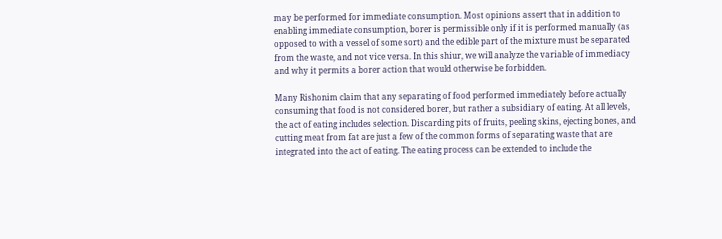may be performed for immediate consumption. Most opinions assert that in addition to enabling immediate consumption, borer is permissible only if it is performed manually (as opposed to with a vessel of some sort) and the edible part of the mixture must be separated from the waste, and not vice versa. In this shiur, we will analyze the variable of immediacy and why it permits a borer action that would otherwise be forbidden.

Many Rishonim claim that any separating of food performed immediately before actually consuming that food is not considered borer, but rather a subsidiary of eating. At all levels, the act of eating includes selection. Discarding pits of fruits, peeling skins, ejecting bones, and cutting meat from fat are just a few of the common forms of separating waste that are integrated into the act of eating. The eating process can be extended to include the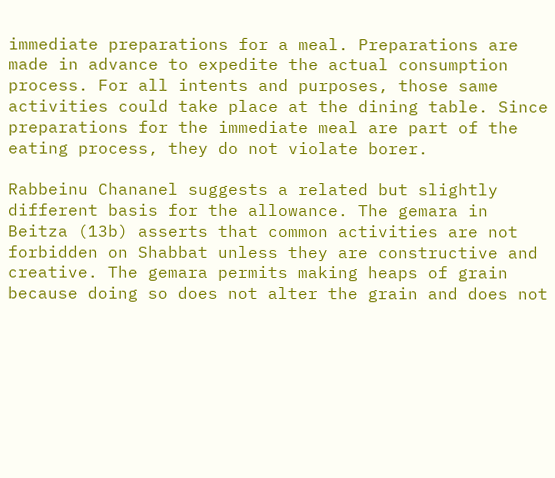immediate preparations for a meal. Preparations are made in advance to expedite the actual consumption process. For all intents and purposes, those same activities could take place at the dining table. Since preparations for the immediate meal are part of the eating process, they do not violate borer.

Rabbeinu Chananel suggests a related but slightly different basis for the allowance. The gemara in Beitza (13b) asserts that common activities are not forbidden on Shabbat unless they are constructive and creative. The gemara permits making heaps of grain because doing so does not alter the grain and does not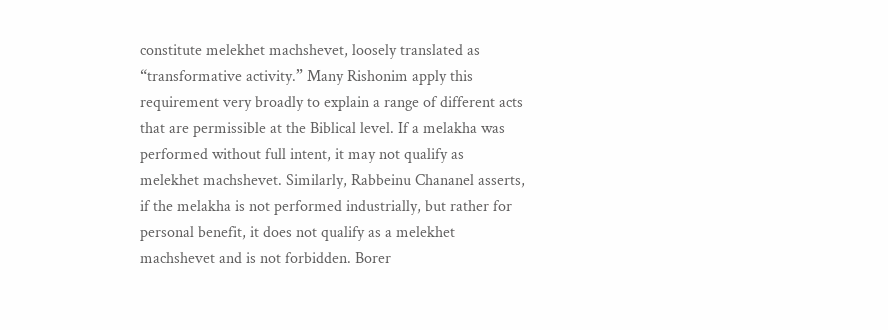constitute melekhet machshevet, loosely translated as “transformative activity.” Many Rishonim apply this requirement very broadly to explain a range of different acts that are permissible at the Biblical level. If a melakha was performed without full intent, it may not qualify as melekhet machshevet. Similarly, Rabbeinu Chananel asserts, if the melakha is not performed industrially, but rather for personal benefit, it does not qualify as a melekhet machshevet and is not forbidden. Borer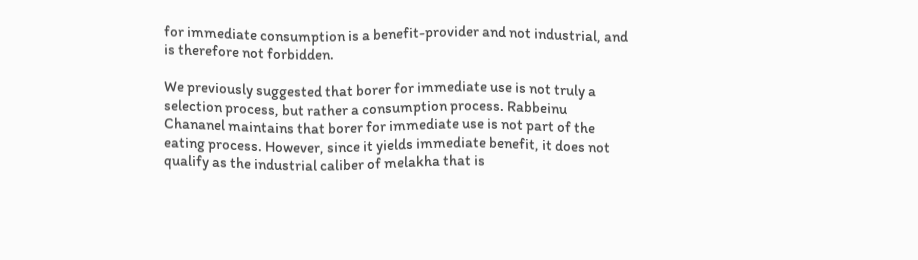for immediate consumption is a benefit-provider and not industrial, and is therefore not forbidden.

We previously suggested that borer for immediate use is not truly a selection process, but rather a consumption process. Rabbeinu Chananel maintains that borer for immediate use is not part of the eating process. However, since it yields immediate benefit, it does not qualify as the industrial caliber of melakha that is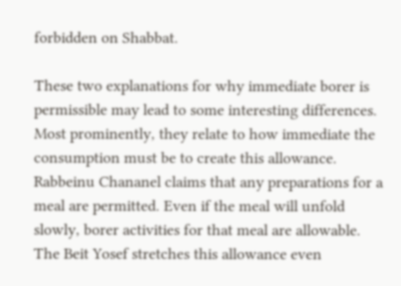forbidden on Shabbat.

These two explanations for why immediate borer is permissible may lead to some interesting differences. Most prominently, they relate to how immediate the consumption must be to create this allowance. Rabbeinu Chananel claims that any preparations for a meal are permitted. Even if the meal will unfold slowly, borer activities for that meal are allowable. The Beit Yosef stretches this allowance even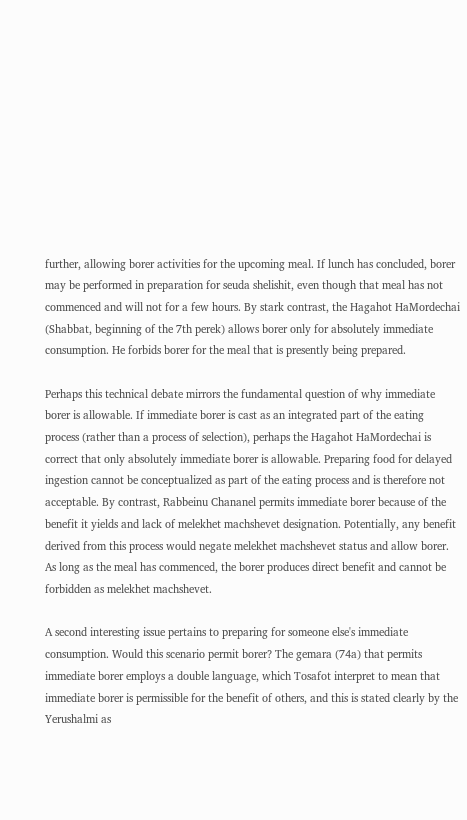further, allowing borer activities for the upcoming meal. If lunch has concluded, borer may be performed in preparation for seuda shelishit, even though that meal has not commenced and will not for a few hours. By stark contrast, the Hagahot HaMordechai (Shabbat, beginning of the 7th perek) allows borer only for absolutely immediate consumption. He forbids borer for the meal that is presently being prepared.

Perhaps this technical debate mirrors the fundamental question of why immediate borer is allowable. If immediate borer is cast as an integrated part of the eating process (rather than a process of selection), perhaps the Hagahot HaMordechai is correct that only absolutely immediate borer is allowable. Preparing food for delayed ingestion cannot be conceptualized as part of the eating process and is therefore not acceptable. By contrast, Rabbeinu Chananel permits immediate borer because of the benefit it yields and lack of melekhet machshevet designation. Potentially, any benefit derived from this process would negate melekhet machshevet status and allow borer. As long as the meal has commenced, the borer produces direct benefit and cannot be forbidden as melekhet machshevet.

A second interesting issue pertains to preparing for someone else's immediate consumption. Would this scenario permit borer? The gemara (74a) that permits immediate borer employs a double language, which Tosafot interpret to mean that immediate borer is permissible for the benefit of others, and this is stated clearly by the Yerushalmi as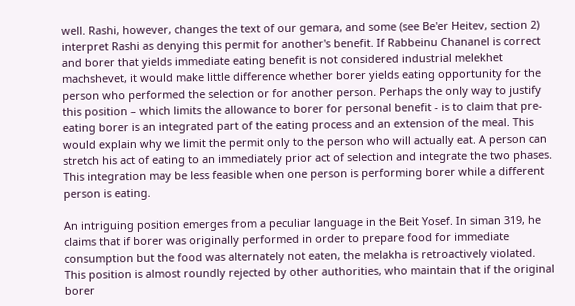well. Rashi, however, changes the text of our gemara, and some (see Be'er Heitev, section 2) interpret Rashi as denying this permit for another's benefit. If Rabbeinu Chananel is correct and borer that yields immediate eating benefit is not considered industrial melekhet machshevet, it would make little difference whether borer yields eating opportunity for the person who performed the selection or for another person. Perhaps the only way to justify this position – which limits the allowance to borer for personal benefit - is to claim that pre-eating borer is an integrated part of the eating process and an extension of the meal. This would explain why we limit the permit only to the person who will actually eat. A person can stretch his act of eating to an immediately prior act of selection and integrate the two phases. This integration may be less feasible when one person is performing borer while a different person is eating.

An intriguing position emerges from a peculiar language in the Beit Yosef. In siman 319, he claims that if borer was originally performed in order to prepare food for immediate consumption but the food was alternately not eaten, the melakha is retroactively violated. This position is almost roundly rejected by other authorities, who maintain that if the original borer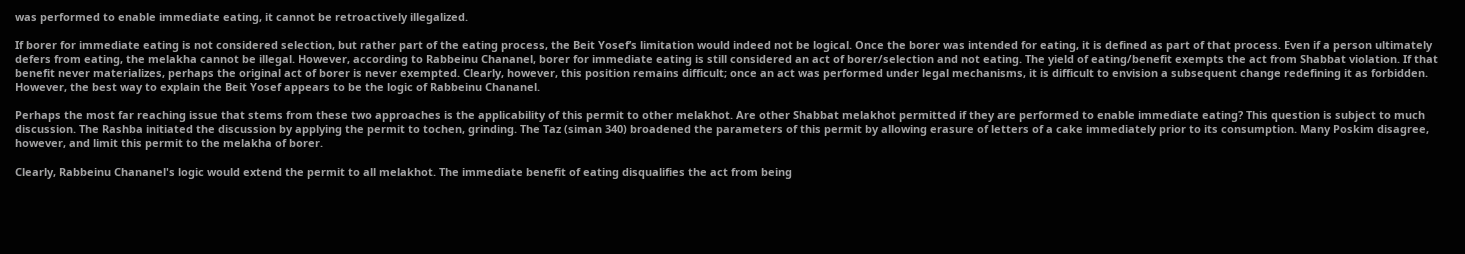was performed to enable immediate eating, it cannot be retroactively illegalized.

If borer for immediate eating is not considered selection, but rather part of the eating process, the Beit Yosef’s limitation would indeed not be logical. Once the borer was intended for eating, it is defined as part of that process. Even if a person ultimately defers from eating, the melakha cannot be illegal. However, according to Rabbeinu Chananel, borer for immediate eating is still considered an act of borer/selection and not eating. The yield of eating/benefit exempts the act from Shabbat violation. If that benefit never materializes, perhaps the original act of borer is never exempted. Clearly, however, this position remains difficult; once an act was performed under legal mechanisms, it is difficult to envision a subsequent change redefining it as forbidden. However, the best way to explain the Beit Yosef appears to be the logic of Rabbeinu Chananel.

Perhaps the most far reaching issue that stems from these two approaches is the applicability of this permit to other melakhot. Are other Shabbat melakhot permitted if they are performed to enable immediate eating? This question is subject to much discussion. The Rashba initiated the discussion by applying the permit to tochen, grinding. The Taz (siman 340) broadened the parameters of this permit by allowing erasure of letters of a cake immediately prior to its consumption. Many Poskim disagree, however, and limit this permit to the melakha of borer.

Clearly, Rabbeinu Chananel's logic would extend the permit to all melakhot. The immediate benefit of eating disqualifies the act from being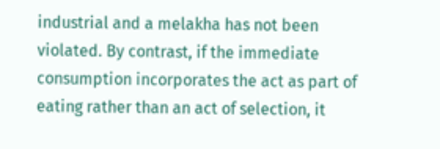industrial and a melakha has not been violated. By contrast, if the immediate consumption incorporates the act as part of eating rather than an act of selection, it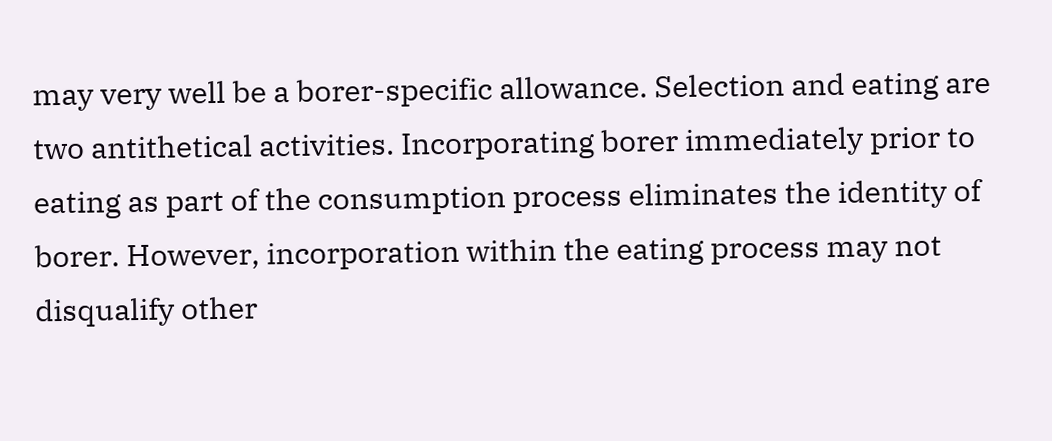may very well be a borer-specific allowance. Selection and eating are two antithetical activities. Incorporating borer immediately prior to eating as part of the consumption process eliminates the identity of borer. However, incorporation within the eating process may not disqualify other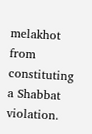melakhot from constituting a Shabbat violation.